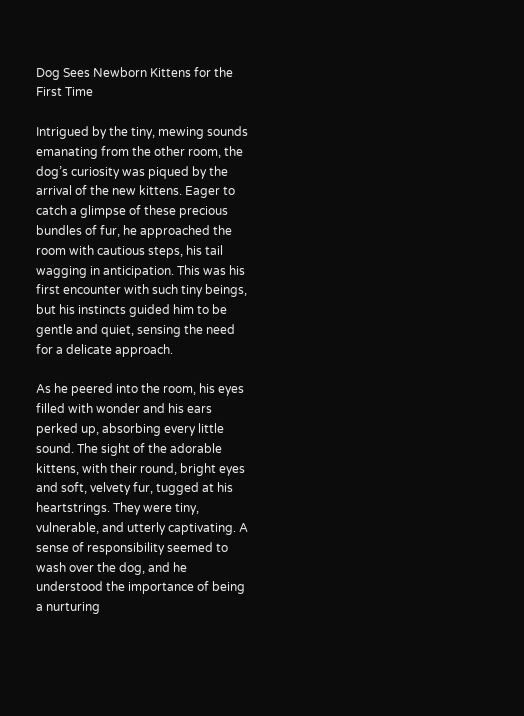Dog Sees Newborn Kittens for the First Time

Intrigued by the tiny, mewing sounds emanating from the other room, the dog’s curiosity was piqued by the arrival of the new kittens. Eager to catch a glimpse of these precious bundles of fur, he approached the room with cautious steps, his tail wagging in anticipation. This was his first encounter with such tiny beings, but his instincts guided him to be gentle and quiet, sensing the need for a delicate approach.

As he peered into the room, his eyes filled with wonder and his ears perked up, absorbing every little sound. The sight of the adorable kittens, with their round, bright eyes and soft, velvety fur, tugged at his heartstrings. They were tiny, vulnerable, and utterly captivating. A sense of responsibility seemed to wash over the dog, and he understood the importance of being a nurturing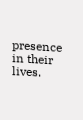presence in their lives.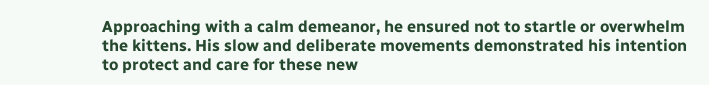Approaching with a calm demeanor, he ensured not to startle or overwhelm the kittens. His slow and deliberate movements demonstrated his intention to protect and care for these new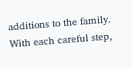additions to the family. With each careful step,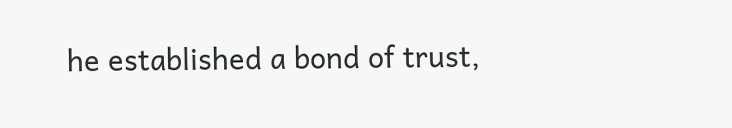he established a bond of trust,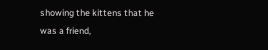showing the kittens that he was a friend,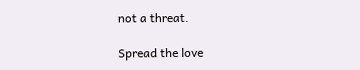not a threat.

Spread the love